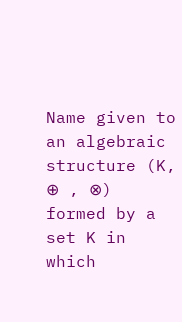Name given to an algebraic structure (K, ⊕ , ⊗) formed by a set K in which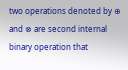two operations denoted by ⊕ and ⊗ are second internal binary operation that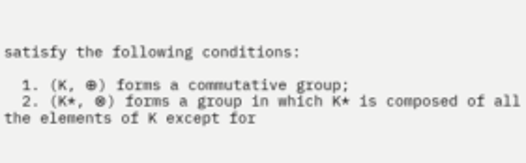satisfy the following conditions:

  1. (K, ⊕) forms a commutative group;
  2. (K*, ⊗) forms a group in which K* is composed of all the elements of K except for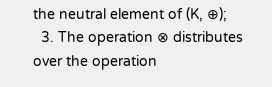the neutral element of (K, ⊕);
  3. The operation ⊗ distributes over the operation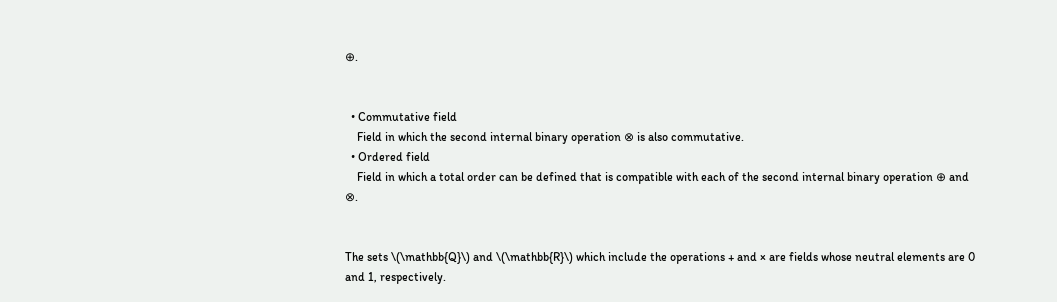⊕.


  • Commutative field
    Field in which the second internal binary operation ⊗ is also commutative.
  • Ordered field
    Field in which a total order can be defined that is compatible with each of the second internal binary operation ⊕ and ⊗.


The sets \(\mathbb{Q}\) and \(\mathbb{R}\) which include the operations + and × are fields whose neutral elements are 0 and 1, respectively.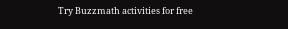Try Buzzmath activities for free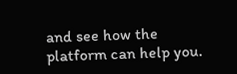and see how the platform can help you.